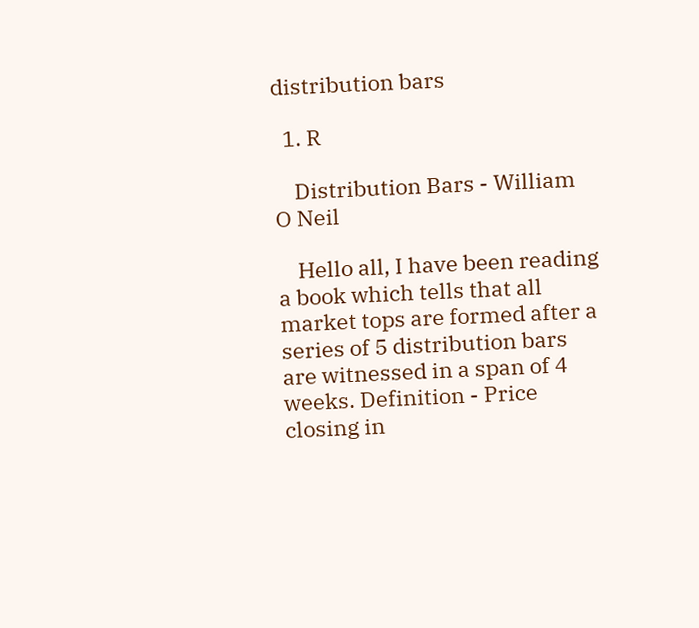distribution bars

  1. R

    Distribution Bars - William O Neil

    Hello all, I have been reading a book which tells that all market tops are formed after a series of 5 distribution bars are witnessed in a span of 4 weeks. Definition - Price closing in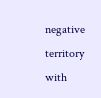negative territory with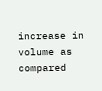increase in volume as compared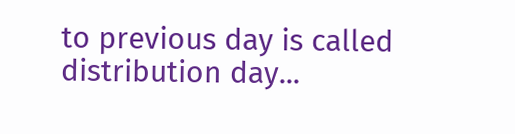to previous day is called distribution day...